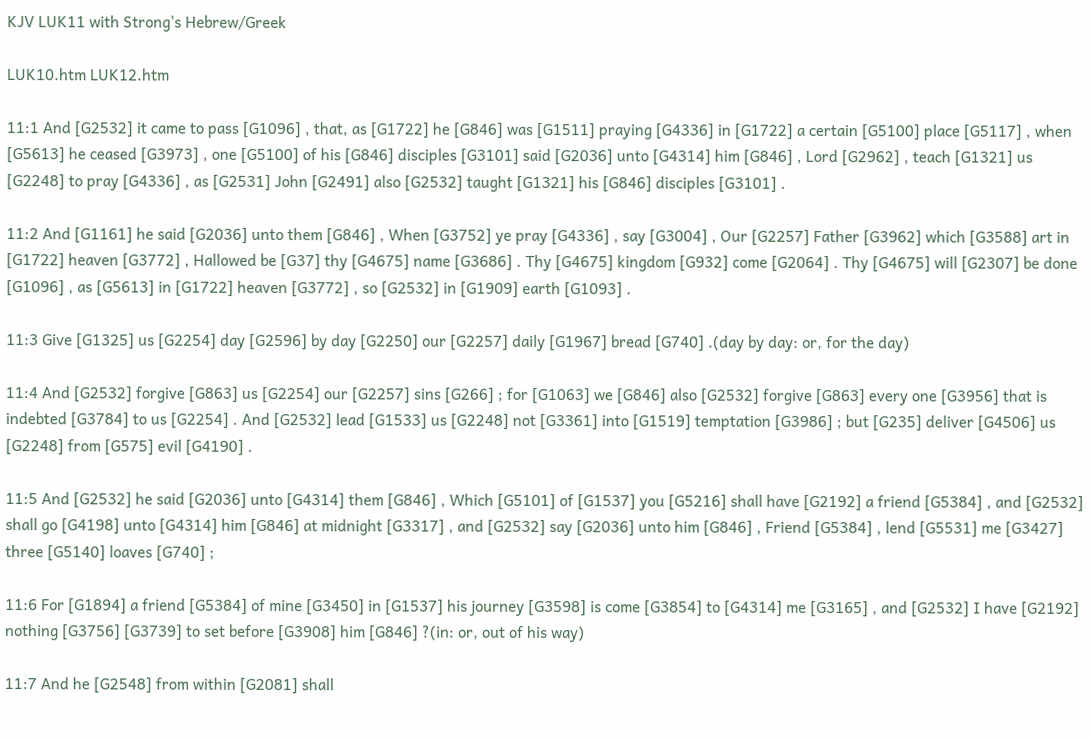KJV LUK11 with Strong's Hebrew/Greek

LUK10.htm LUK12.htm

11:1 And [G2532] it came to pass [G1096] , that, as [G1722] he [G846] was [G1511] praying [G4336] in [G1722] a certain [G5100] place [G5117] , when [G5613] he ceased [G3973] , one [G5100] of his [G846] disciples [G3101] said [G2036] unto [G4314] him [G846] , Lord [G2962] , teach [G1321] us [G2248] to pray [G4336] , as [G2531] John [G2491] also [G2532] taught [G1321] his [G846] disciples [G3101] .

11:2 And [G1161] he said [G2036] unto them [G846] , When [G3752] ye pray [G4336] , say [G3004] , Our [G2257] Father [G3962] which [G3588] art in [G1722] heaven [G3772] , Hallowed be [G37] thy [G4675] name [G3686] . Thy [G4675] kingdom [G932] come [G2064] . Thy [G4675] will [G2307] be done [G1096] , as [G5613] in [G1722] heaven [G3772] , so [G2532] in [G1909] earth [G1093] .

11:3 Give [G1325] us [G2254] day [G2596] by day [G2250] our [G2257] daily [G1967] bread [G740] .(day by day: or, for the day)

11:4 And [G2532] forgive [G863] us [G2254] our [G2257] sins [G266] ; for [G1063] we [G846] also [G2532] forgive [G863] every one [G3956] that is indebted [G3784] to us [G2254] . And [G2532] lead [G1533] us [G2248] not [G3361] into [G1519] temptation [G3986] ; but [G235] deliver [G4506] us [G2248] from [G575] evil [G4190] .

11:5 And [G2532] he said [G2036] unto [G4314] them [G846] , Which [G5101] of [G1537] you [G5216] shall have [G2192] a friend [G5384] , and [G2532] shall go [G4198] unto [G4314] him [G846] at midnight [G3317] , and [G2532] say [G2036] unto him [G846] , Friend [G5384] , lend [G5531] me [G3427] three [G5140] loaves [G740] ;

11:6 For [G1894] a friend [G5384] of mine [G3450] in [G1537] his journey [G3598] is come [G3854] to [G4314] me [G3165] , and [G2532] I have [G2192] nothing [G3756] [G3739] to set before [G3908] him [G846] ?(in: or, out of his way)

11:7 And he [G2548] from within [G2081] shall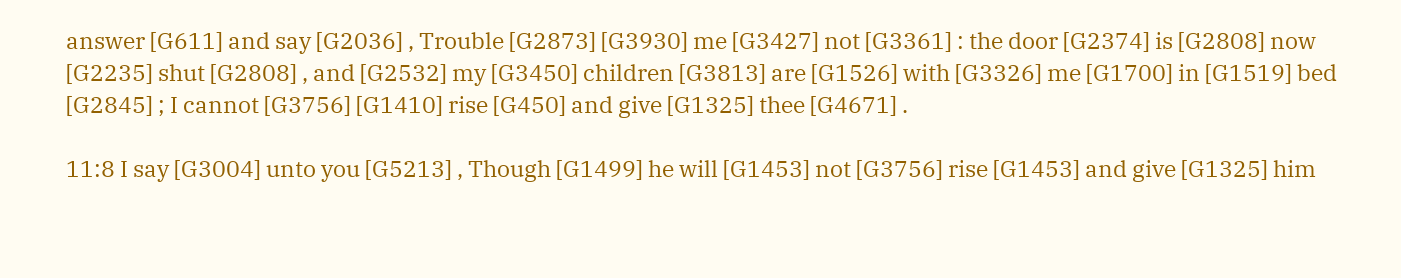answer [G611] and say [G2036] , Trouble [G2873] [G3930] me [G3427] not [G3361] : the door [G2374] is [G2808] now [G2235] shut [G2808] , and [G2532] my [G3450] children [G3813] are [G1526] with [G3326] me [G1700] in [G1519] bed [G2845] ; I cannot [G3756] [G1410] rise [G450] and give [G1325] thee [G4671] .

11:8 I say [G3004] unto you [G5213] , Though [G1499] he will [G1453] not [G3756] rise [G1453] and give [G1325] him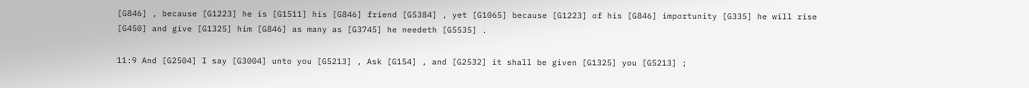[G846] , because [G1223] he is [G1511] his [G846] friend [G5384] , yet [G1065] because [G1223] of his [G846] importunity [G335] he will rise [G450] and give [G1325] him [G846] as many as [G3745] he needeth [G5535] .

11:9 And [G2504] I say [G3004] unto you [G5213] , Ask [G154] , and [G2532] it shall be given [G1325] you [G5213] ;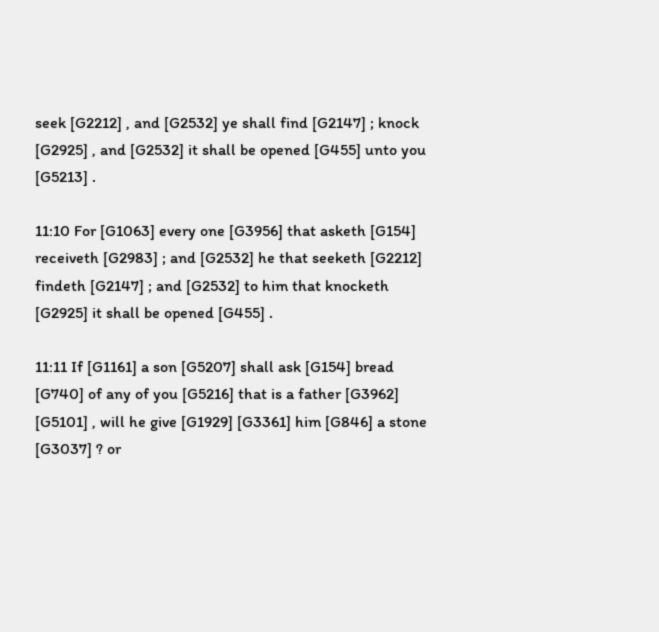seek [G2212] , and [G2532] ye shall find [G2147] ; knock [G2925] , and [G2532] it shall be opened [G455] unto you [G5213] .

11:10 For [G1063] every one [G3956] that asketh [G154] receiveth [G2983] ; and [G2532] he that seeketh [G2212] findeth [G2147] ; and [G2532] to him that knocketh [G2925] it shall be opened [G455] .

11:11 If [G1161] a son [G5207] shall ask [G154] bread [G740] of any of you [G5216] that is a father [G3962] [G5101] , will he give [G1929] [G3361] him [G846] a stone [G3037] ? or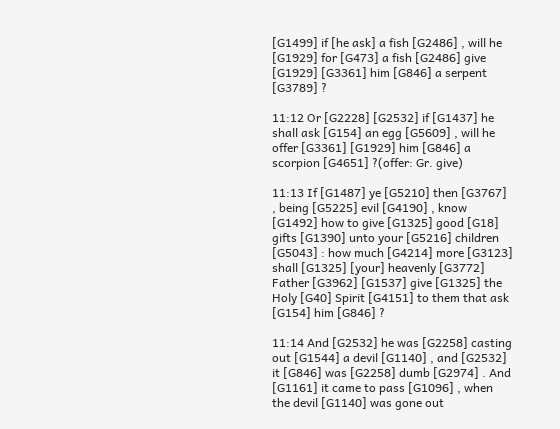[G1499] if [he ask] a fish [G2486] , will he [G1929] for [G473] a fish [G2486] give [G1929] [G3361] him [G846] a serpent [G3789] ?

11:12 Or [G2228] [G2532] if [G1437] he shall ask [G154] an egg [G5609] , will he offer [G3361] [G1929] him [G846] a scorpion [G4651] ?(offer: Gr. give)

11:13 If [G1487] ye [G5210] then [G3767] , being [G5225] evil [G4190] , know [G1492] how to give [G1325] good [G18] gifts [G1390] unto your [G5216] children [G5043] : how much [G4214] more [G3123] shall [G1325] [your] heavenly [G3772] Father [G3962] [G1537] give [G1325] the Holy [G40] Spirit [G4151] to them that ask [G154] him [G846] ?

11:14 And [G2532] he was [G2258] casting out [G1544] a devil [G1140] , and [G2532] it [G846] was [G2258] dumb [G2974] . And [G1161] it came to pass [G1096] , when the devil [G1140] was gone out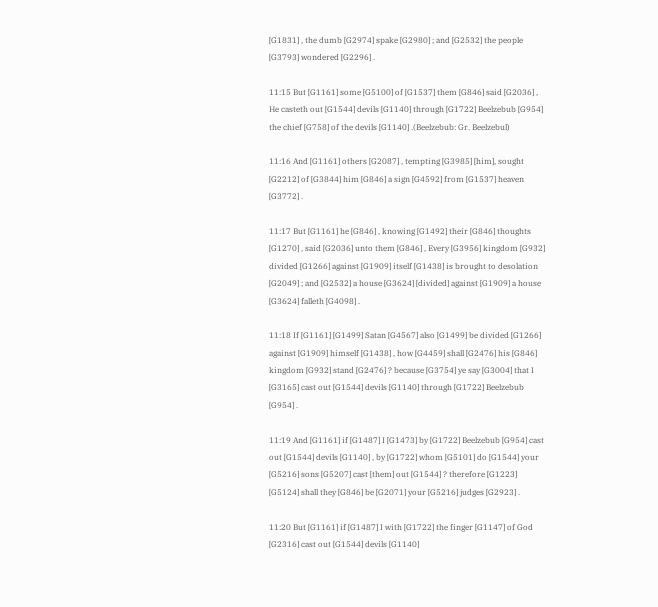[G1831] , the dumb [G2974] spake [G2980] ; and [G2532] the people [G3793] wondered [G2296] .

11:15 But [G1161] some [G5100] of [G1537] them [G846] said [G2036] , He casteth out [G1544] devils [G1140] through [G1722] Beelzebub [G954] the chief [G758] of the devils [G1140] .(Beelzebub: Gr. Beelzebul)

11:16 And [G1161] others [G2087] , tempting [G3985] [him], sought [G2212] of [G3844] him [G846] a sign [G4592] from [G1537] heaven [G3772] .

11:17 But [G1161] he [G846] , knowing [G1492] their [G846] thoughts [G1270] , said [G2036] unto them [G846] , Every [G3956] kingdom [G932] divided [G1266] against [G1909] itself [G1438] is brought to desolation [G2049] ; and [G2532] a house [G3624] [divided] against [G1909] a house [G3624] falleth [G4098] .

11:18 If [G1161] [G1499] Satan [G4567] also [G1499] be divided [G1266] against [G1909] himself [G1438] , how [G4459] shall [G2476] his [G846] kingdom [G932] stand [G2476] ? because [G3754] ye say [G3004] that I [G3165] cast out [G1544] devils [G1140] through [G1722] Beelzebub [G954] .

11:19 And [G1161] if [G1487] I [G1473] by [G1722] Beelzebub [G954] cast out [G1544] devils [G1140] , by [G1722] whom [G5101] do [G1544] your [G5216] sons [G5207] cast [them] out [G1544] ? therefore [G1223] [G5124] shall they [G846] be [G2071] your [G5216] judges [G2923] .

11:20 But [G1161] if [G1487] I with [G1722] the finger [G1147] of God [G2316] cast out [G1544] devils [G1140]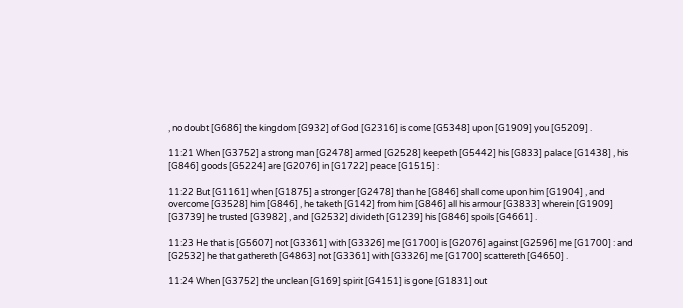, no doubt [G686] the kingdom [G932] of God [G2316] is come [G5348] upon [G1909] you [G5209] .

11:21 When [G3752] a strong man [G2478] armed [G2528] keepeth [G5442] his [G833] palace [G1438] , his [G846] goods [G5224] are [G2076] in [G1722] peace [G1515] :

11:22 But [G1161] when [G1875] a stronger [G2478] than he [G846] shall come upon him [G1904] , and overcome [G3528] him [G846] , he taketh [G142] from him [G846] all his armour [G3833] wherein [G1909] [G3739] he trusted [G3982] , and [G2532] divideth [G1239] his [G846] spoils [G4661] .

11:23 He that is [G5607] not [G3361] with [G3326] me [G1700] is [G2076] against [G2596] me [G1700] : and [G2532] he that gathereth [G4863] not [G3361] with [G3326] me [G1700] scattereth [G4650] .

11:24 When [G3752] the unclean [G169] spirit [G4151] is gone [G1831] out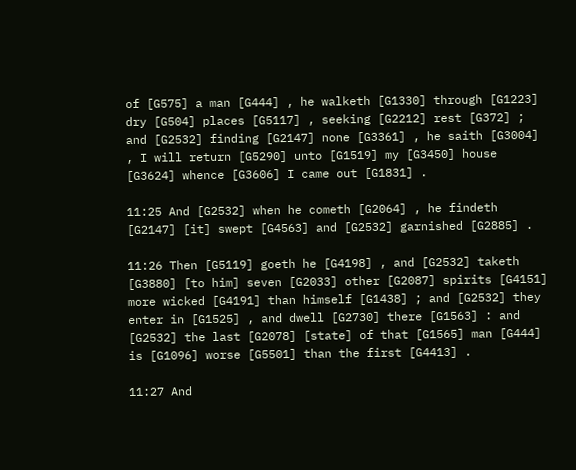of [G575] a man [G444] , he walketh [G1330] through [G1223] dry [G504] places [G5117] , seeking [G2212] rest [G372] ; and [G2532] finding [G2147] none [G3361] , he saith [G3004] , I will return [G5290] unto [G1519] my [G3450] house [G3624] whence [G3606] I came out [G1831] .

11:25 And [G2532] when he cometh [G2064] , he findeth [G2147] [it] swept [G4563] and [G2532] garnished [G2885] .

11:26 Then [G5119] goeth he [G4198] , and [G2532] taketh [G3880] [to him] seven [G2033] other [G2087] spirits [G4151] more wicked [G4191] than himself [G1438] ; and [G2532] they enter in [G1525] , and dwell [G2730] there [G1563] : and [G2532] the last [G2078] [state] of that [G1565] man [G444] is [G1096] worse [G5501] than the first [G4413] .

11:27 And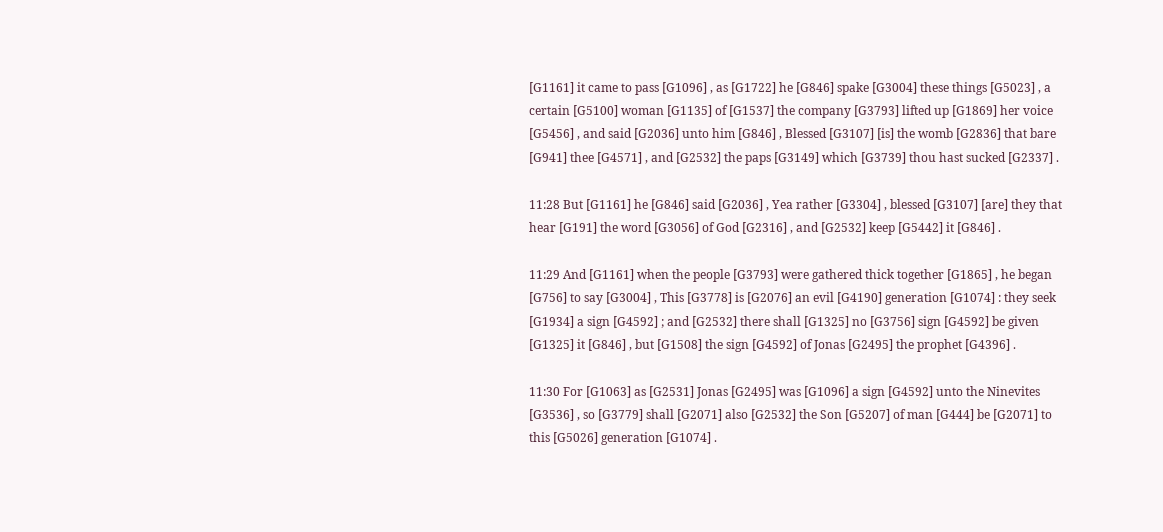[G1161] it came to pass [G1096] , as [G1722] he [G846] spake [G3004] these things [G5023] , a certain [G5100] woman [G1135] of [G1537] the company [G3793] lifted up [G1869] her voice [G5456] , and said [G2036] unto him [G846] , Blessed [G3107] [is] the womb [G2836] that bare [G941] thee [G4571] , and [G2532] the paps [G3149] which [G3739] thou hast sucked [G2337] .

11:28 But [G1161] he [G846] said [G2036] , Yea rather [G3304] , blessed [G3107] [are] they that hear [G191] the word [G3056] of God [G2316] , and [G2532] keep [G5442] it [G846] .

11:29 And [G1161] when the people [G3793] were gathered thick together [G1865] , he began [G756] to say [G3004] , This [G3778] is [G2076] an evil [G4190] generation [G1074] : they seek [G1934] a sign [G4592] ; and [G2532] there shall [G1325] no [G3756] sign [G4592] be given [G1325] it [G846] , but [G1508] the sign [G4592] of Jonas [G2495] the prophet [G4396] .

11:30 For [G1063] as [G2531] Jonas [G2495] was [G1096] a sign [G4592] unto the Ninevites [G3536] , so [G3779] shall [G2071] also [G2532] the Son [G5207] of man [G444] be [G2071] to this [G5026] generation [G1074] .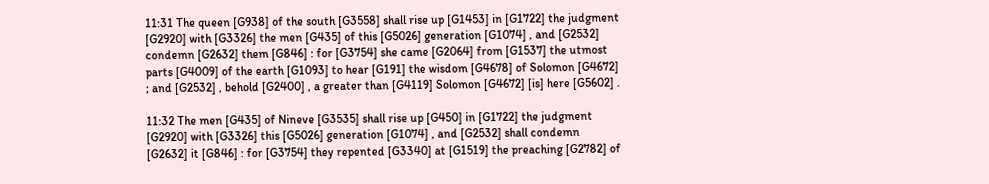11:31 The queen [G938] of the south [G3558] shall rise up [G1453] in [G1722] the judgment [G2920] with [G3326] the men [G435] of this [G5026] generation [G1074] , and [G2532] condemn [G2632] them [G846] : for [G3754] she came [G2064] from [G1537] the utmost parts [G4009] of the earth [G1093] to hear [G191] the wisdom [G4678] of Solomon [G4672] ; and [G2532] , behold [G2400] , a greater than [G4119] Solomon [G4672] [is] here [G5602] .

11:32 The men [G435] of Nineve [G3535] shall rise up [G450] in [G1722] the judgment [G2920] with [G3326] this [G5026] generation [G1074] , and [G2532] shall condemn [G2632] it [G846] : for [G3754] they repented [G3340] at [G1519] the preaching [G2782] of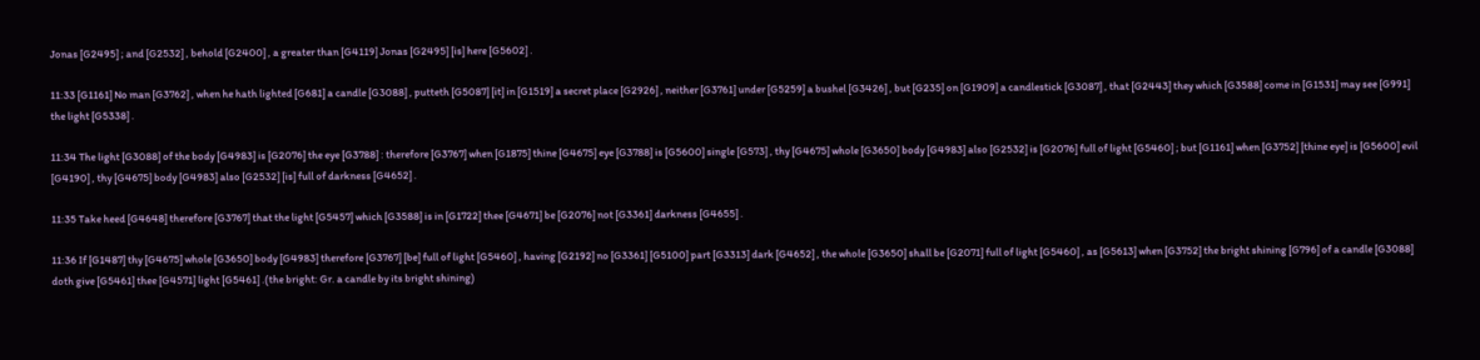Jonas [G2495] ; and [G2532] , behold [G2400] , a greater than [G4119] Jonas [G2495] [is] here [G5602] .

11:33 [G1161] No man [G3762] , when he hath lighted [G681] a candle [G3088] , putteth [G5087] [it] in [G1519] a secret place [G2926] , neither [G3761] under [G5259] a bushel [G3426] , but [G235] on [G1909] a candlestick [G3087] , that [G2443] they which [G3588] come in [G1531] may see [G991] the light [G5338] .

11:34 The light [G3088] of the body [G4983] is [G2076] the eye [G3788] : therefore [G3767] when [G1875] thine [G4675] eye [G3788] is [G5600] single [G573] , thy [G4675] whole [G3650] body [G4983] also [G2532] is [G2076] full of light [G5460] ; but [G1161] when [G3752] [thine eye] is [G5600] evil [G4190] , thy [G4675] body [G4983] also [G2532] [is] full of darkness [G4652] .

11:35 Take heed [G4648] therefore [G3767] that the light [G5457] which [G3588] is in [G1722] thee [G4671] be [G2076] not [G3361] darkness [G4655] .

11:36 If [G1487] thy [G4675] whole [G3650] body [G4983] therefore [G3767] [be] full of light [G5460] , having [G2192] no [G3361] [G5100] part [G3313] dark [G4652] , the whole [G3650] shall be [G2071] full of light [G5460] , as [G5613] when [G3752] the bright shining [G796] of a candle [G3088] doth give [G5461] thee [G4571] light [G5461] .(the bright: Gr. a candle by its bright shining)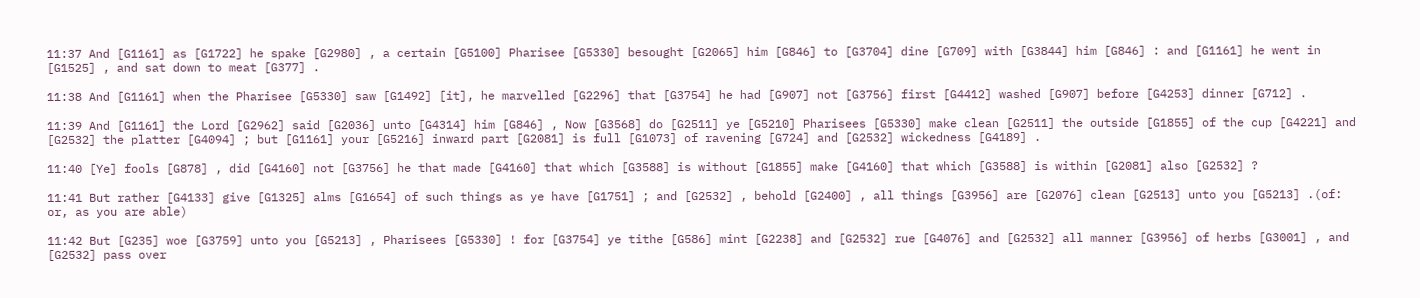11:37 And [G1161] as [G1722] he spake [G2980] , a certain [G5100] Pharisee [G5330] besought [G2065] him [G846] to [G3704] dine [G709] with [G3844] him [G846] : and [G1161] he went in [G1525] , and sat down to meat [G377] .

11:38 And [G1161] when the Pharisee [G5330] saw [G1492] [it], he marvelled [G2296] that [G3754] he had [G907] not [G3756] first [G4412] washed [G907] before [G4253] dinner [G712] .

11:39 And [G1161] the Lord [G2962] said [G2036] unto [G4314] him [G846] , Now [G3568] do [G2511] ye [G5210] Pharisees [G5330] make clean [G2511] the outside [G1855] of the cup [G4221] and [G2532] the platter [G4094] ; but [G1161] your [G5216] inward part [G2081] is full [G1073] of ravening [G724] and [G2532] wickedness [G4189] .

11:40 [Ye] fools [G878] , did [G4160] not [G3756] he that made [G4160] that which [G3588] is without [G1855] make [G4160] that which [G3588] is within [G2081] also [G2532] ?

11:41 But rather [G4133] give [G1325] alms [G1654] of such things as ye have [G1751] ; and [G2532] , behold [G2400] , all things [G3956] are [G2076] clean [G2513] unto you [G5213] .(of: or, as you are able)

11:42 But [G235] woe [G3759] unto you [G5213] , Pharisees [G5330] ! for [G3754] ye tithe [G586] mint [G2238] and [G2532] rue [G4076] and [G2532] all manner [G3956] of herbs [G3001] , and [G2532] pass over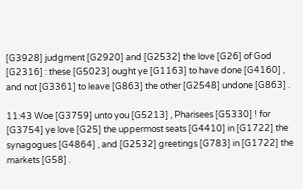[G3928] judgment [G2920] and [G2532] the love [G26] of God [G2316] : these [G5023] ought ye [G1163] to have done [G4160] , and not [G3361] to leave [G863] the other [G2548] undone [G863] .

11:43 Woe [G3759] unto you [G5213] , Pharisees [G5330] ! for [G3754] ye love [G25] the uppermost seats [G4410] in [G1722] the synagogues [G4864] , and [G2532] greetings [G783] in [G1722] the markets [G58] .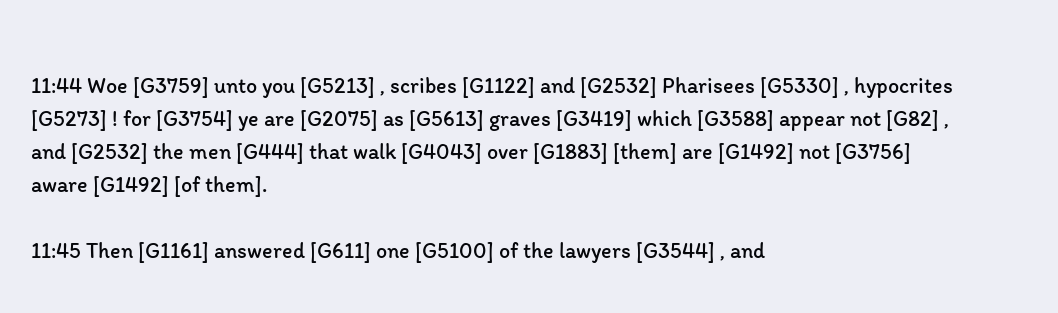11:44 Woe [G3759] unto you [G5213] , scribes [G1122] and [G2532] Pharisees [G5330] , hypocrites [G5273] ! for [G3754] ye are [G2075] as [G5613] graves [G3419] which [G3588] appear not [G82] , and [G2532] the men [G444] that walk [G4043] over [G1883] [them] are [G1492] not [G3756] aware [G1492] [of them].

11:45 Then [G1161] answered [G611] one [G5100] of the lawyers [G3544] , and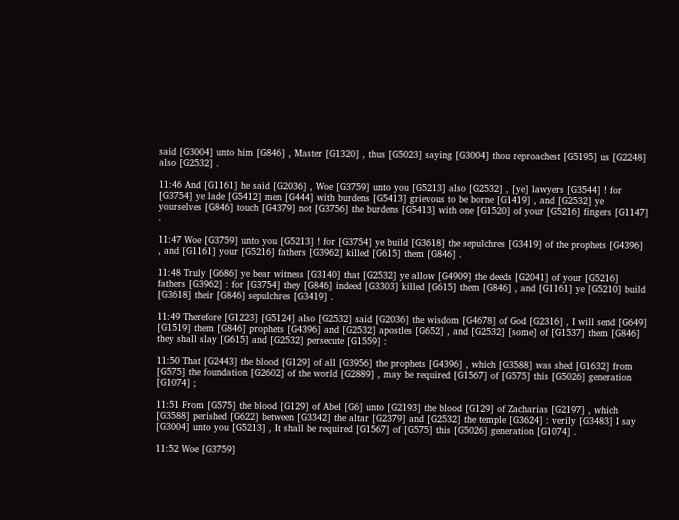said [G3004] unto him [G846] , Master [G1320] , thus [G5023] saying [G3004] thou reproachest [G5195] us [G2248] also [G2532] .

11:46 And [G1161] he said [G2036] , Woe [G3759] unto you [G5213] also [G2532] , [ye] lawyers [G3544] ! for [G3754] ye lade [G5412] men [G444] with burdens [G5413] grievous to be borne [G1419] , and [G2532] ye yourselves [G846] touch [G4379] not [G3756] the burdens [G5413] with one [G1520] of your [G5216] fingers [G1147] .

11:47 Woe [G3759] unto you [G5213] ! for [G3754] ye build [G3618] the sepulchres [G3419] of the prophets [G4396] , and [G1161] your [G5216] fathers [G3962] killed [G615] them [G846] .

11:48 Truly [G686] ye bear witness [G3140] that [G2532] ye allow [G4909] the deeds [G2041] of your [G5216] fathers [G3962] : for [G3754] they [G846] indeed [G3303] killed [G615] them [G846] , and [G1161] ye [G5210] build [G3618] their [G846] sepulchres [G3419] .

11:49 Therefore [G1223] [G5124] also [G2532] said [G2036] the wisdom [G4678] of God [G2316] , I will send [G649] [G1519] them [G846] prophets [G4396] and [G2532] apostles [G652] , and [G2532] [some] of [G1537] them [G846] they shall slay [G615] and [G2532] persecute [G1559] :

11:50 That [G2443] the blood [G129] of all [G3956] the prophets [G4396] , which [G3588] was shed [G1632] from [G575] the foundation [G2602] of the world [G2889] , may be required [G1567] of [G575] this [G5026] generation [G1074] ;

11:51 From [G575] the blood [G129] of Abel [G6] unto [G2193] the blood [G129] of Zacharias [G2197] , which [G3588] perished [G622] between [G3342] the altar [G2379] and [G2532] the temple [G3624] : verily [G3483] I say [G3004] unto you [G5213] , It shall be required [G1567] of [G575] this [G5026] generation [G1074] .

11:52 Woe [G3759]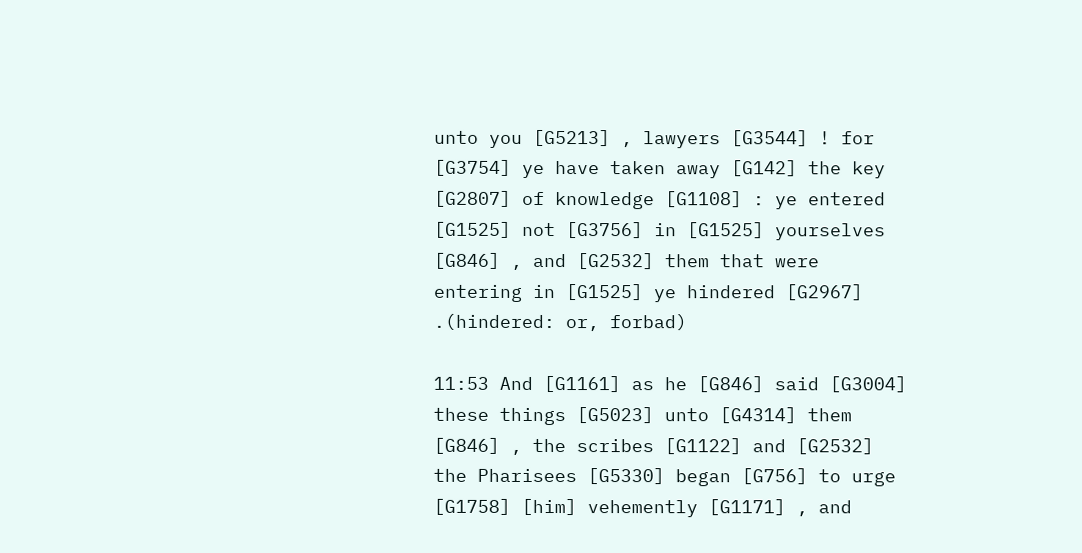unto you [G5213] , lawyers [G3544] ! for [G3754] ye have taken away [G142] the key [G2807] of knowledge [G1108] : ye entered [G1525] not [G3756] in [G1525] yourselves [G846] , and [G2532] them that were entering in [G1525] ye hindered [G2967] .(hindered: or, forbad)

11:53 And [G1161] as he [G846] said [G3004] these things [G5023] unto [G4314] them [G846] , the scribes [G1122] and [G2532] the Pharisees [G5330] began [G756] to urge [G1758] [him] vehemently [G1171] , and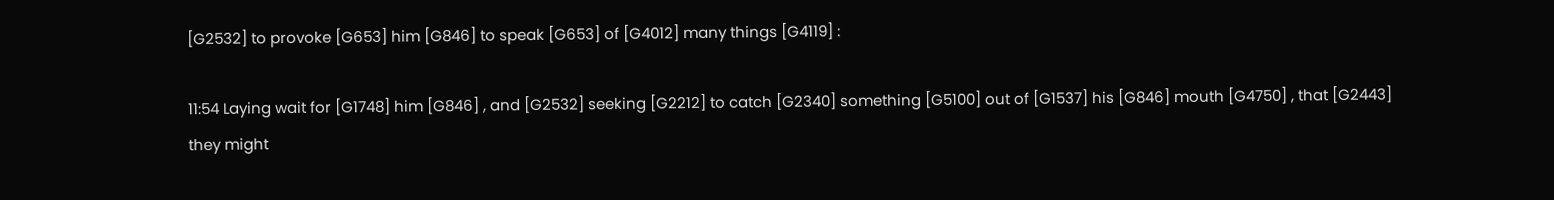[G2532] to provoke [G653] him [G846] to speak [G653] of [G4012] many things [G4119] :

11:54 Laying wait for [G1748] him [G846] , and [G2532] seeking [G2212] to catch [G2340] something [G5100] out of [G1537] his [G846] mouth [G4750] , that [G2443] they might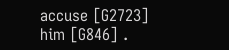accuse [G2723] him [G846] .